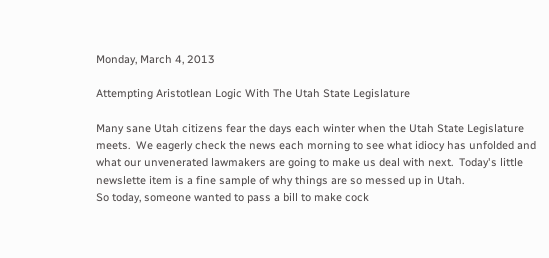Monday, March 4, 2013

Attempting Aristotlean Logic With The Utah State Legislature

Many sane Utah citizens fear the days each winter when the Utah State Legislature meets.  We eagerly check the news each morning to see what idiocy has unfolded and what our unvenerated lawmakers are going to make us deal with next.  Today's little newslette item is a fine sample of why things are so messed up in Utah.
So today, someone wanted to pass a bill to make cock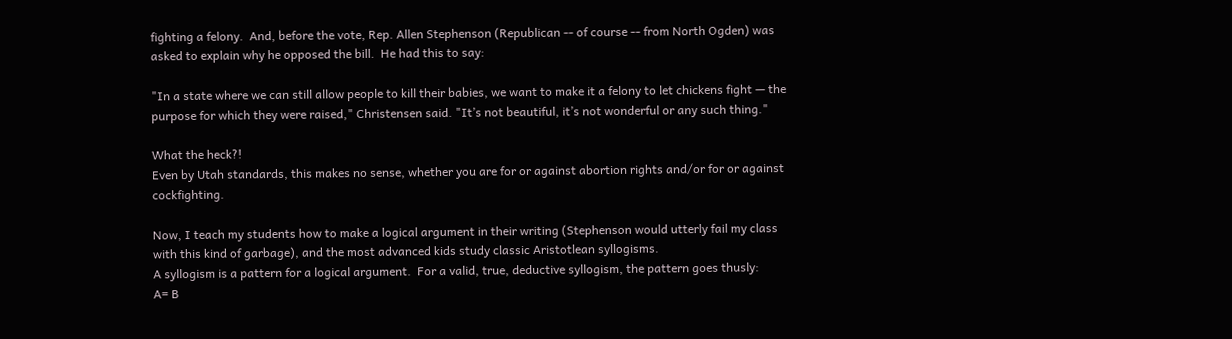fighting a felony.  And, before the vote, Rep. Allen Stephenson (Republican -- of course -- from North Ogden) was asked to explain why he opposed the bill.  He had this to say:

"In a state where we can still allow people to kill their babies, we want to make it a felony to let chickens fight — the purpose for which they were raised," Christensen said. "It’s not beautiful, it’s not wonderful or any such thing."

What the heck?!
Even by Utah standards, this makes no sense, whether you are for or against abortion rights and/or for or against cockfighting.

Now, I teach my students how to make a logical argument in their writing (Stephenson would utterly fail my class with this kind of garbage), and the most advanced kids study classic Aristotlean syllogisms.
A syllogism is a pattern for a logical argument.  For a valid, true, deductive syllogism, the pattern goes thusly:
A= B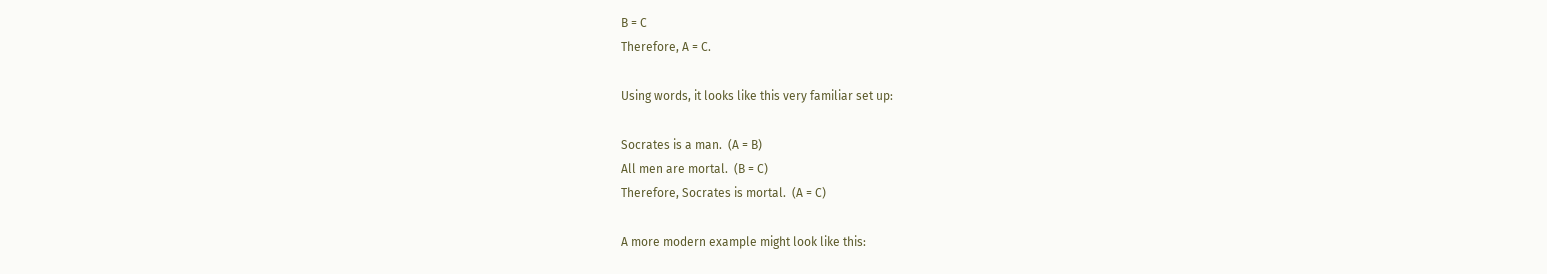B = C
Therefore, A = C.

Using words, it looks like this very familiar set up:

Socrates is a man.  (A = B)
All men are mortal.  (B = C)
Therefore, Socrates is mortal.  (A = C)

A more modern example might look like this: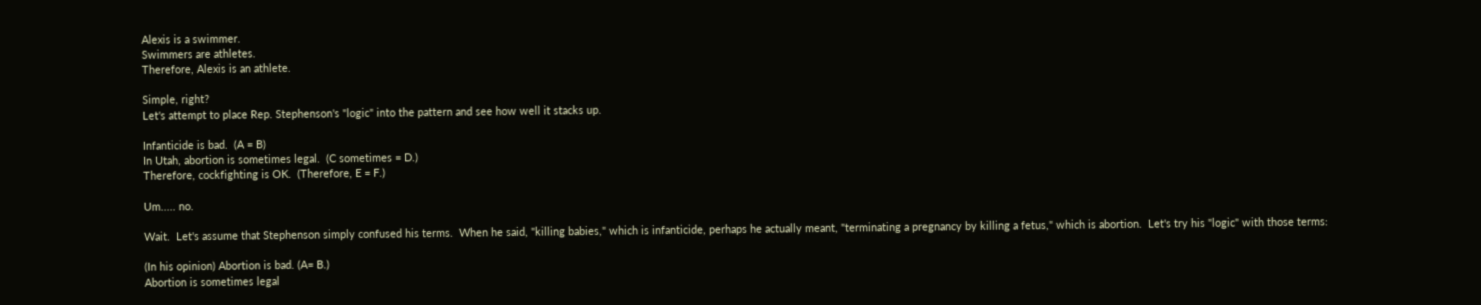Alexis is a swimmer.
Swimmers are athletes.
Therefore, Alexis is an athlete.

Simple, right?
Let's attempt to place Rep. Stephenson's "logic" into the pattern and see how well it stacks up.

Infanticide is bad.  (A = B)
In Utah, abortion is sometimes legal.  (C sometimes = D.)
Therefore, cockfighting is OK.  (Therefore, E = F.)

Um..... no.

Wait.  Let's assume that Stephenson simply confused his terms.  When he said, "killing babies," which is infanticide, perhaps he actually meant, "terminating a pregnancy by killing a fetus," which is abortion.  Let's try his "logic" with those terms:

(In his opinion) Abortion is bad. (A= B.)
Abortion is sometimes legal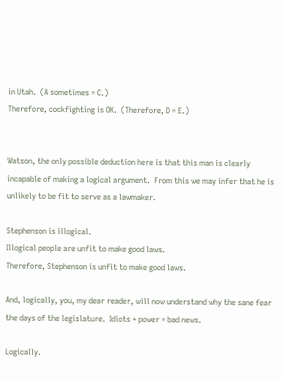in Utah.  (A sometimes = C.)
Therefore, cockfighting is OK.  (Therefore, D = E.)


Watson, the only possible deduction here is that this man is clearly incapable of making a logical argument.  From this we may infer that he is unlikely to be fit to serve as a lawmaker.

Stephenson is illogical.
Illogical people are unfit to make good laws.
Therefore, Stephenson is unfit to make good laws.

And, logically, you, my dear reader, will now understand why the sane fear the days of the legislature.  Idiots + power = bad news.

Logically.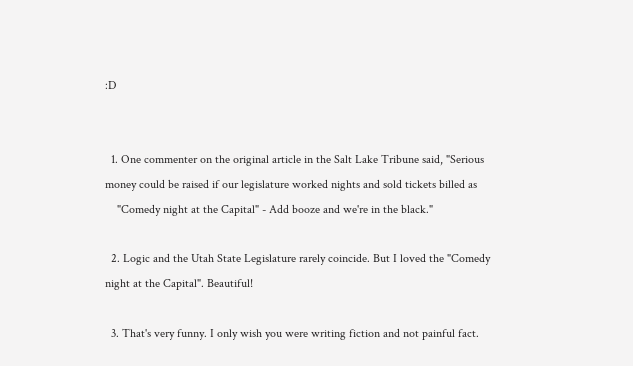:D


  1. One commenter on the original article in the Salt Lake Tribune said, "Serious money could be raised if our legislature worked nights and sold tickets billed as
    "Comedy night at the Capital" - Add booze and we're in the black."

  2. Logic and the Utah State Legislature rarely coincide. But I loved the "Comedy night at the Capital". Beautiful!

  3. That's very funny. I only wish you were writing fiction and not painful fact.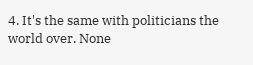4. It's the same with politicians the world over. None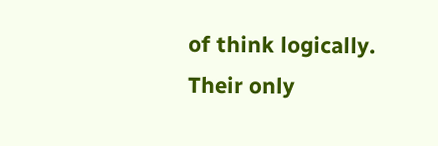of think logically. Their only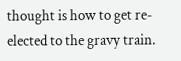thought is how to get re-elected to the gravy train.